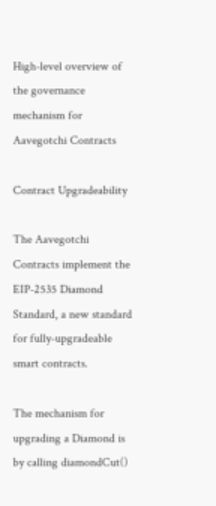High-level overview of the governance mechanism for Aavegotchi Contracts

Contract Upgradeability

The Aavegotchi Contracts implement the EIP-2535 Diamond Standard, a new standard for fully-upgradeable smart contracts.

The mechanism for upgrading a Diamond is by calling diamondCut()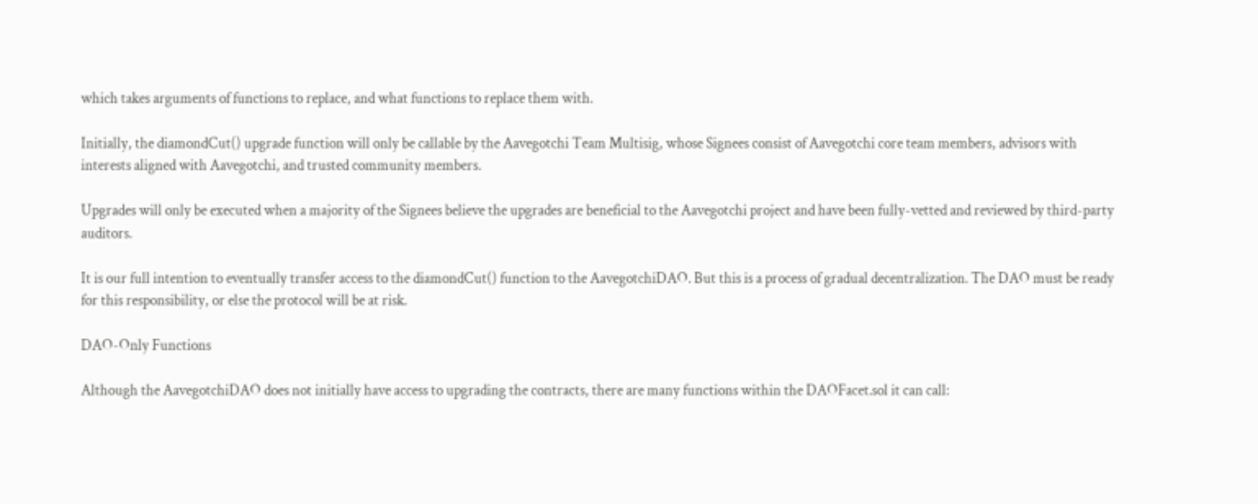which takes arguments of functions to replace, and what functions to replace them with.

Initially, the diamondCut() upgrade function will only be callable by the Aavegotchi Team Multisig, whose Signees consist of Aavegotchi core team members, advisors with interests aligned with Aavegotchi, and trusted community members.

Upgrades will only be executed when a majority of the Signees believe the upgrades are beneficial to the Aavegotchi project and have been fully-vetted and reviewed by third-party auditors.

It is our full intention to eventually transfer access to the diamondCut() function to the AavegotchiDAO. But this is a process of gradual decentralization. The DAO must be ready for this responsibility, or else the protocol will be at risk.

DAO-Only Functions

Although the AavegotchiDAO does not initially have access to upgrading the contracts, there are many functions within the DAOFacet.sol it can call: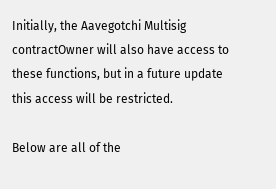Initially, the Aavegotchi Multisig contractOwner will also have access to these functions, but in a future update this access will be restricted.

Below are all of the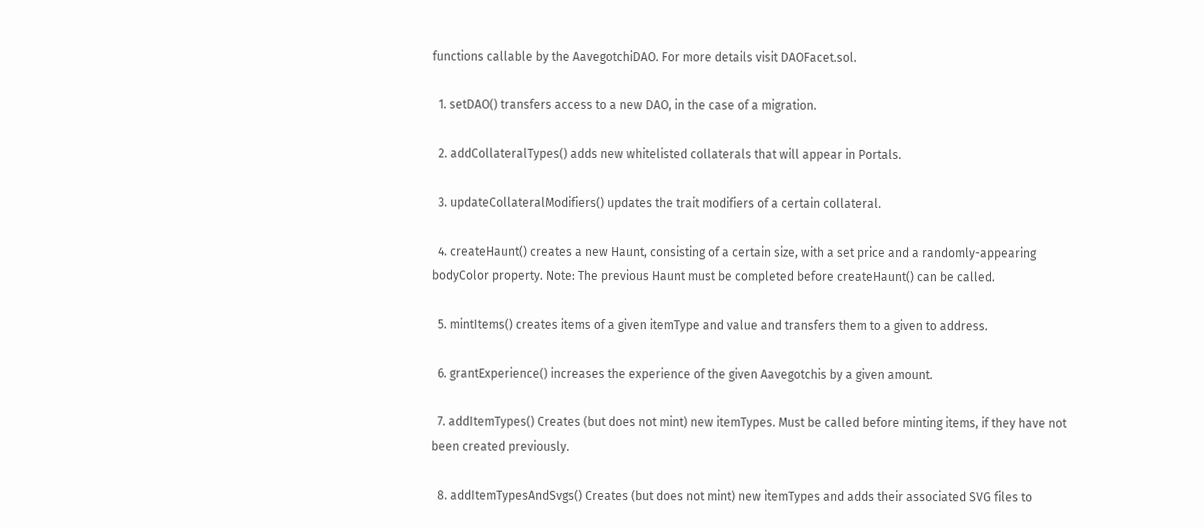functions callable by the AavegotchiDAO. For more details visit DAOFacet.sol.

  1. setDAO() transfers access to a new DAO, in the case of a migration.

  2. addCollateralTypes() adds new whitelisted collaterals that will appear in Portals.

  3. updateCollateralModifiers() updates the trait modifiers of a certain collateral.

  4. createHaunt() creates a new Haunt, consisting of a certain size, with a set price and a randomly-appearing bodyColor property. Note: The previous Haunt must be completed before createHaunt() can be called.

  5. mintItems() creates items of a given itemType and value and transfers them to a given to address.

  6. grantExperience() increases the experience of the given Aavegotchis by a given amount.

  7. addItemTypes() Creates (but does not mint) new itemTypes. Must be called before minting items, if they have not been created previously.

  8. addItemTypesAndSvgs() Creates (but does not mint) new itemTypes and adds their associated SVG files to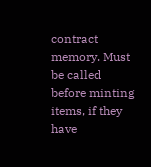contract memory. Must be called before minting items, if they have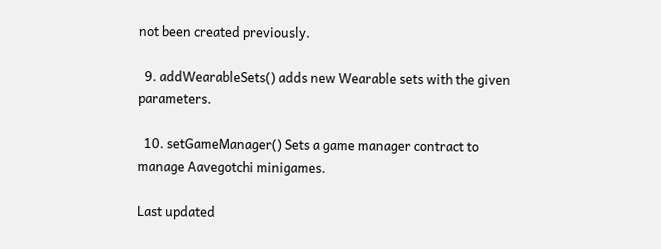not been created previously.

  9. addWearableSets() adds new Wearable sets with the given parameters.

  10. setGameManager() Sets a game manager contract to manage Aavegotchi minigames.

Last updated